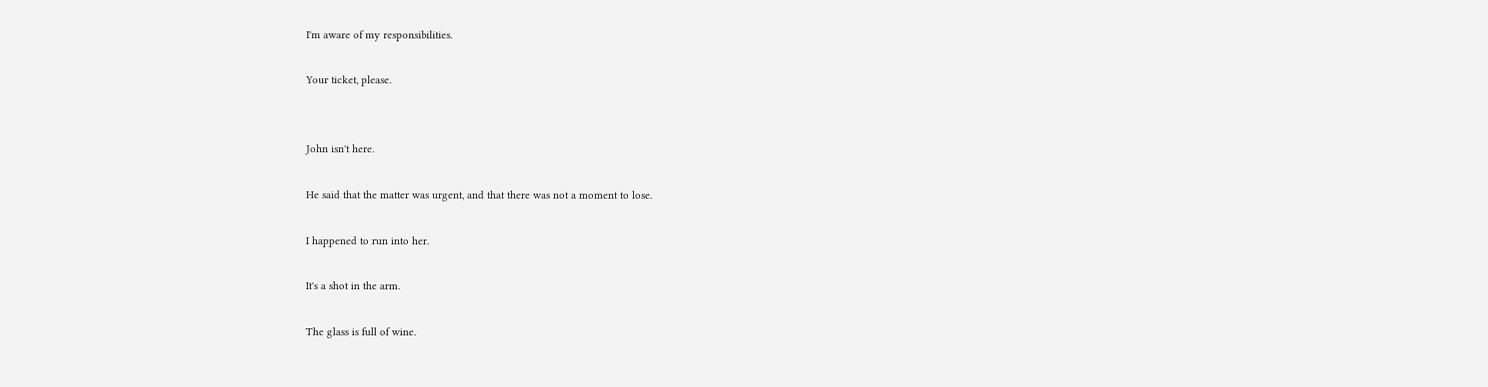I'm aware of my responsibilities.

Your ticket, please.


John isn't here.

He said that the matter was urgent, and that there was not a moment to lose.

I happened to run into her.

It's a shot in the arm.

The glass is full of wine.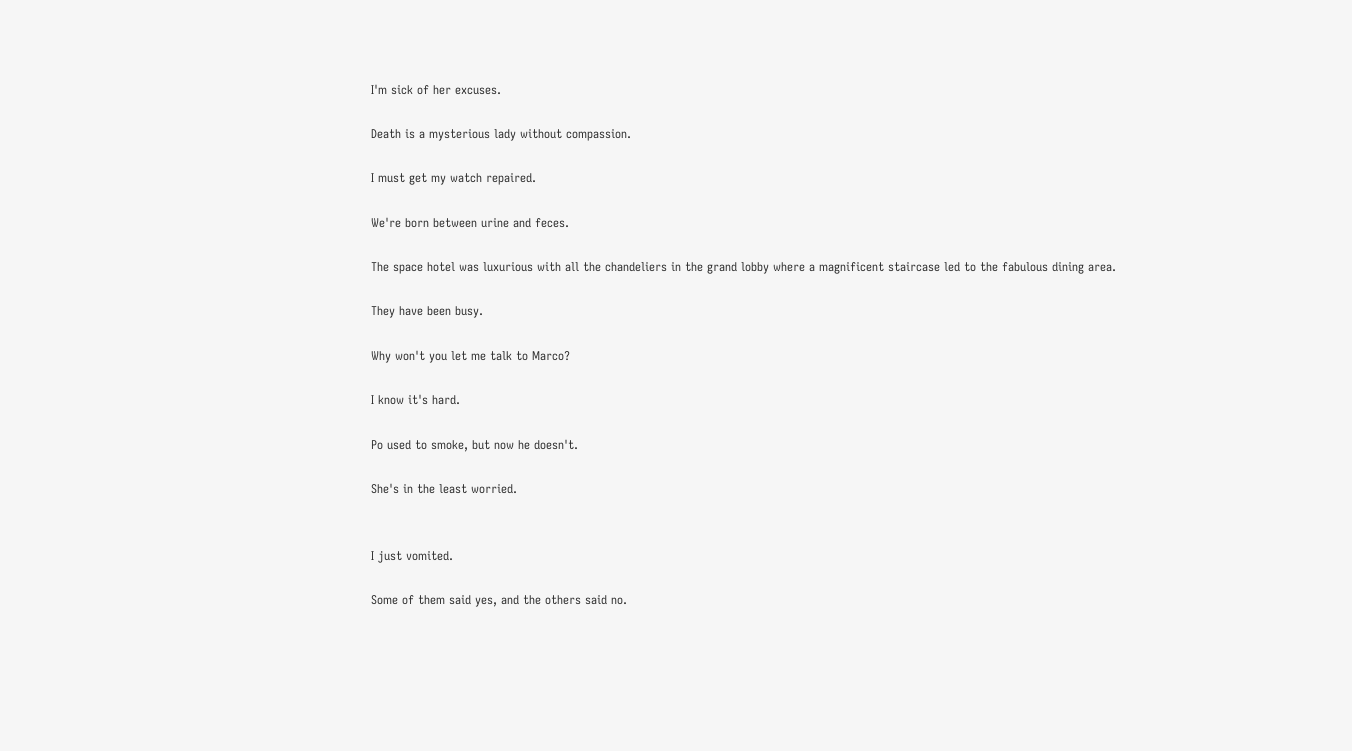I'm sick of her excuses.

Death is a mysterious lady without compassion.

I must get my watch repaired.

We're born between urine and feces.

The space hotel was luxurious with all the chandeliers in the grand lobby where a magnificent staircase led to the fabulous dining area.

They have been busy.

Why won't you let me talk to Marco?

I know it's hard.

Po used to smoke, but now he doesn't.

She's in the least worried.


I just vomited.

Some of them said yes, and the others said no.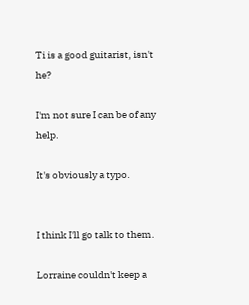Ti is a good guitarist, isn't he?

I'm not sure I can be of any help.

It's obviously a typo.


I think I'll go talk to them.

Lorraine couldn't keep a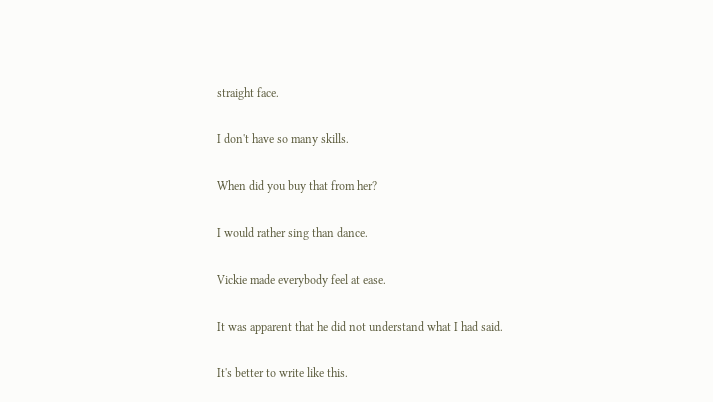straight face.

I don't have so many skills.

When did you buy that from her?

I would rather sing than dance.

Vickie made everybody feel at ease.

It was apparent that he did not understand what I had said.

It's better to write like this.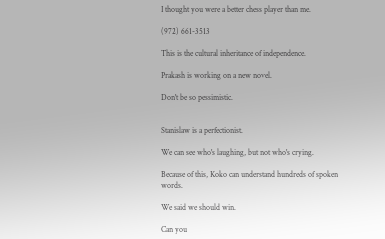I thought you were a better chess player than me.

(972) 661-3513

This is the cultural inheritance of independence.

Prakash is working on a new novel.

Don't be so pessimistic.


Stanislaw is a perfectionist.

We can see who's laughing, but not who's crying.

Because of this, Koko can understand hundreds of spoken words.

We said we should win.

Can you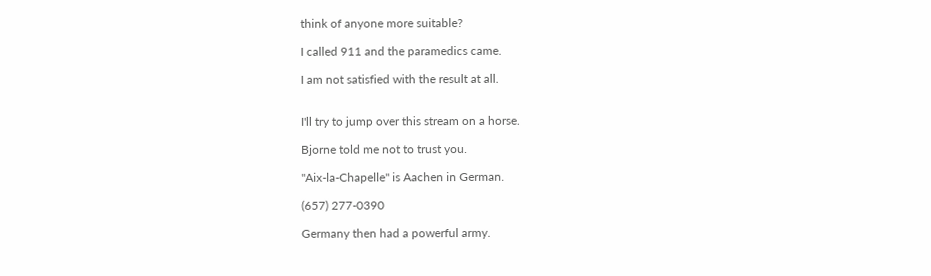think of anyone more suitable?

I called 911 and the paramedics came.

I am not satisfied with the result at all.


I'll try to jump over this stream on a horse.

Bjorne told me not to trust you.

"Aix-la-Chapelle" is Aachen in German.

(657) 277-0390

Germany then had a powerful army.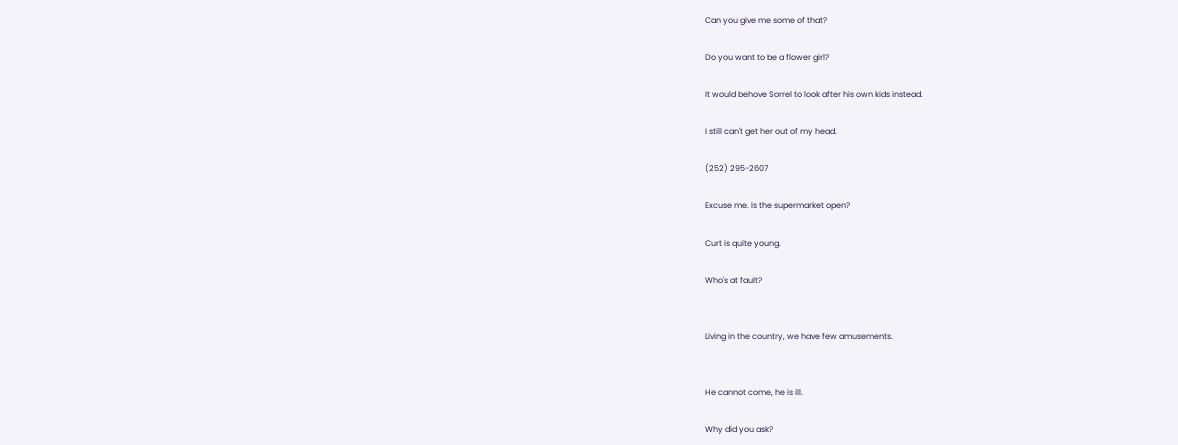Can you give me some of that?

Do you want to be a flower girl?

It would behove Sorrel to look after his own kids instead.

I still can't get her out of my head.

(252) 295-2607

Excuse me. Is the supermarket open?

Curt is quite young.

Who's at fault?


Living in the country, we have few amusements.


He cannot come, he is ill.

Why did you ask?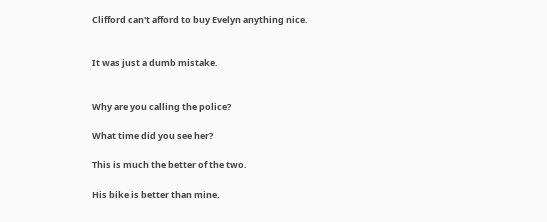Clifford can't afford to buy Evelyn anything nice.


It was just a dumb mistake.


Why are you calling the police?

What time did you see her?

This is much the better of the two.

His bike is better than mine.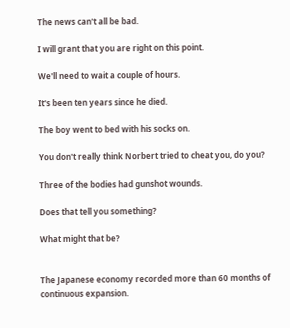The news can't all be bad.

I will grant that you are right on this point.

We'll need to wait a couple of hours.

It's been ten years since he died.

The boy went to bed with his socks on.

You don't really think Norbert tried to cheat you, do you?

Three of the bodies had gunshot wounds.

Does that tell you something?

What might that be?


The Japanese economy recorded more than 60 months of continuous expansion.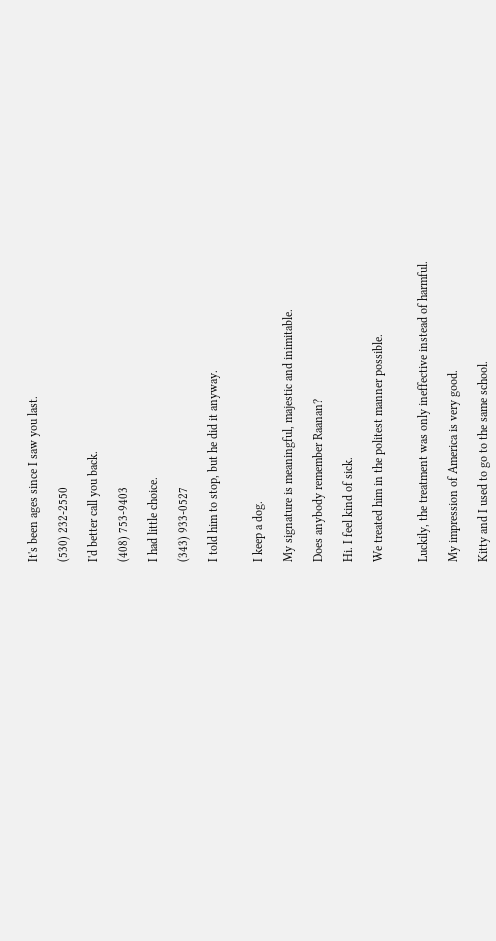It's been ages since I saw you last.

(530) 232-2550

I'd better call you back.

(408) 753-9403

I had little choice.

(343) 933-0527

I told him to stop, but he did it anyway.


I keep a dog.

My signature is meaningful, majestic and inimitable.

Does anybody remember Raanan?

Hi. I feel kind of sick.

We treated him in the politest manner possible.


Luckily, the treatment was only ineffective instead of harmful.

My impression of America is very good.

Kitty and I used to go to the same school.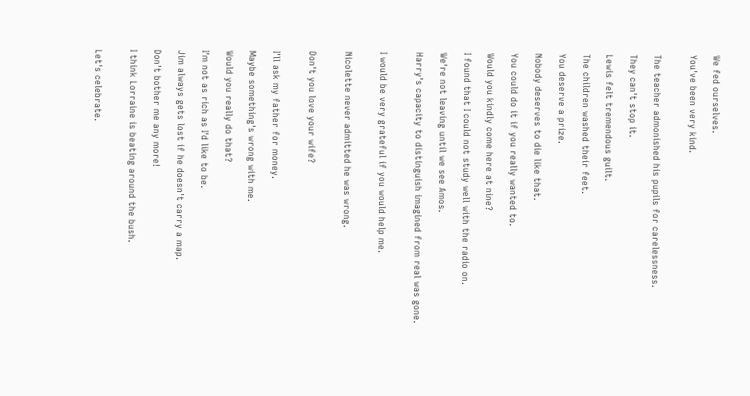We fed ourselves.

You've been very kind.


The teacher admonished his pupils for carelessness.

They can't stop it.

Lewis felt tremendous guilt.

The children washed their feet.

You deserve a prize.

Nobody deserves to die like that.

You could do it if you really wanted to.

Would you kindly come here at nine?

I found that I could not study well with the radio on.

We're not leaving until we see Amos.

Harry's capacity to distinguish imagined from real was gone.


I would be very grateful if you would help me.


Nicolette never admitted he was wrong.


Don't you love your wife?


I'll ask my father for money.

Maybe something's wrong with me.

Would you really do that?

I'm not as rich as I'd like to be.

Jim always gets lost if he doesn't carry a map.

Don't bother me any more!

I think Lorraine is beating around the bush.


Let's celebrate.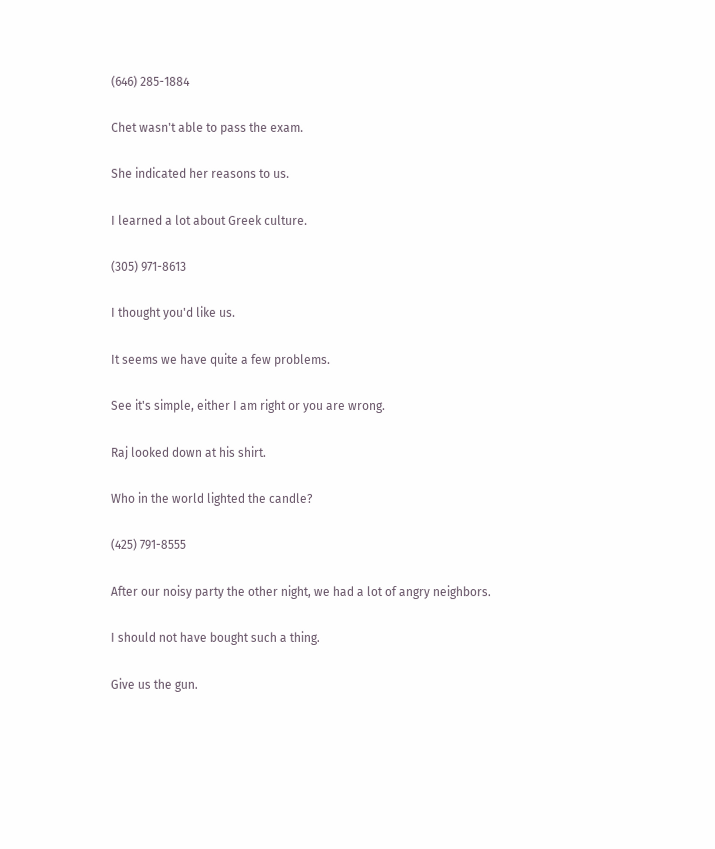(646) 285-1884

Chet wasn't able to pass the exam.

She indicated her reasons to us.

I learned a lot about Greek culture.

(305) 971-8613

I thought you'd like us.

It seems we have quite a few problems.

See it's simple, either I am right or you are wrong.

Raj looked down at his shirt.

Who in the world lighted the candle?

(425) 791-8555

After our noisy party the other night, we had a lot of angry neighbors.

I should not have bought such a thing.

Give us the gun.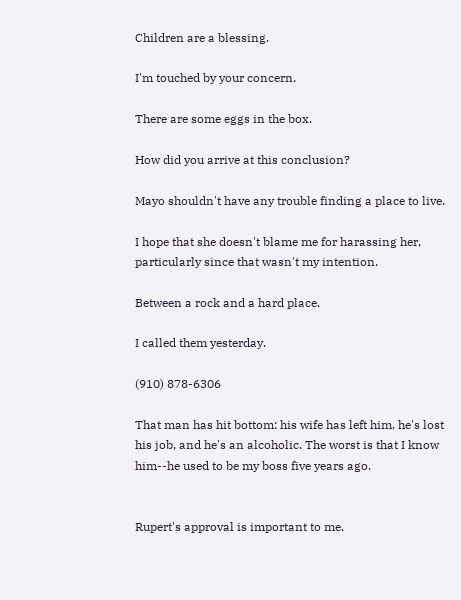Children are a blessing.

I'm touched by your concern.

There are some eggs in the box.

How did you arrive at this conclusion?

Mayo shouldn't have any trouble finding a place to live.

I hope that she doesn't blame me for harassing her, particularly since that wasn't my intention.

Between a rock and a hard place.

I called them yesterday.

(910) 878-6306

That man has hit bottom: his wife has left him, he's lost his job, and he's an alcoholic. The worst is that I know him--he used to be my boss five years ago.


Rupert's approval is important to me.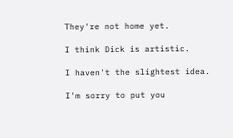They're not home yet.

I think Dick is artistic.

I haven't the slightest idea.

I'm sorry to put you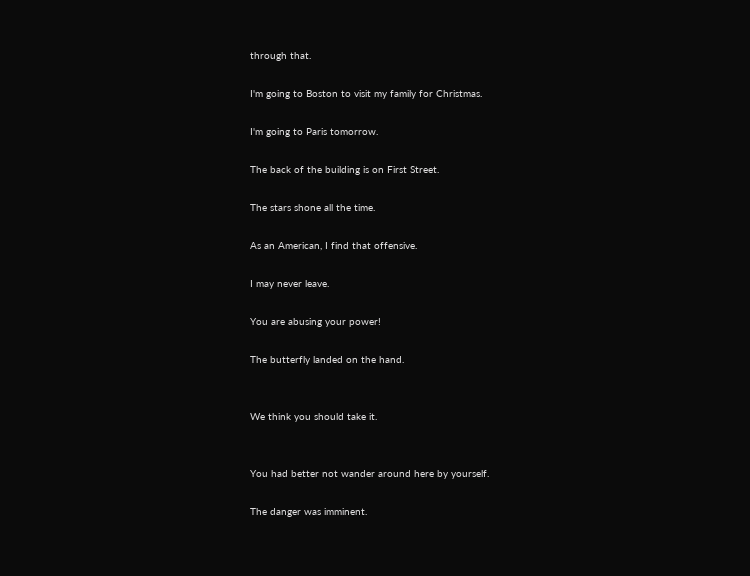through that.

I'm going to Boston to visit my family for Christmas.

I'm going to Paris tomorrow.

The back of the building is on First Street.

The stars shone all the time.

As an American, I find that offensive.

I may never leave.

You are abusing your power!

The butterfly landed on the hand.


We think you should take it.


You had better not wander around here by yourself.

The danger was imminent.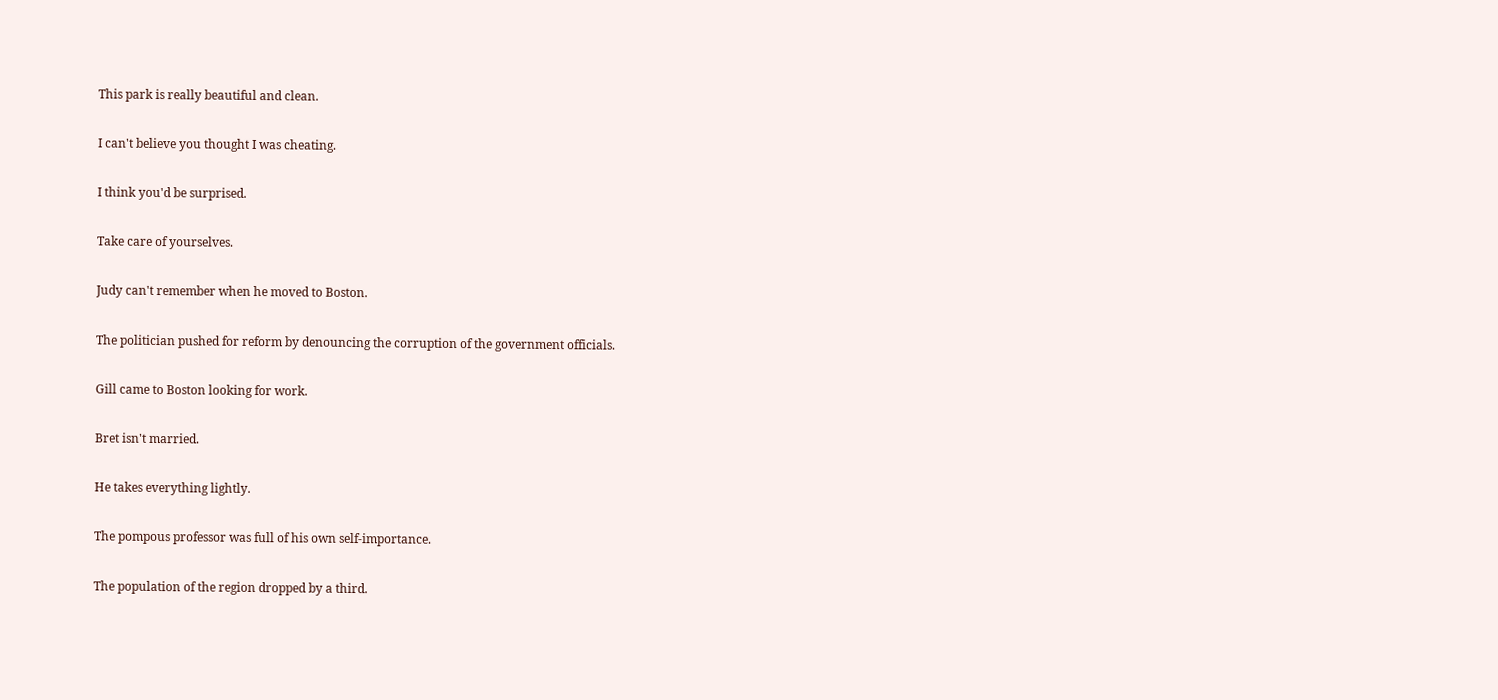This park is really beautiful and clean.

I can't believe you thought I was cheating.

I think you'd be surprised.

Take care of yourselves.

Judy can't remember when he moved to Boston.

The politician pushed for reform by denouncing the corruption of the government officials.

Gill came to Boston looking for work.

Bret isn't married.

He takes everything lightly.

The pompous professor was full of his own self-importance.

The population of the region dropped by a third.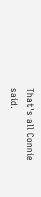That's all Connie said.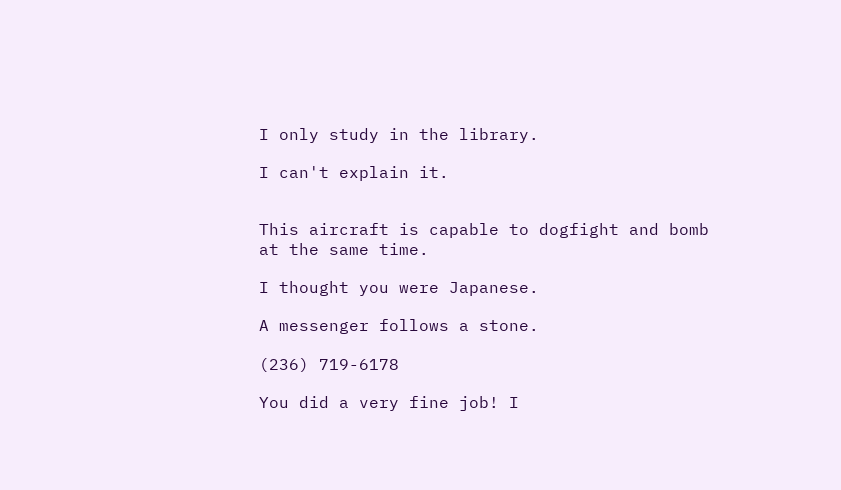I only study in the library.

I can't explain it.


This aircraft is capable to dogfight and bomb at the same time.

I thought you were Japanese.

A messenger follows a stone.

(236) 719-6178

You did a very fine job! I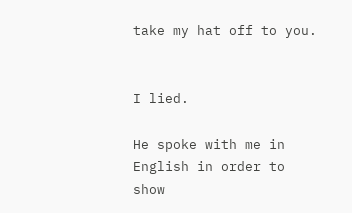take my hat off to you.


I lied.

He spoke with me in English in order to show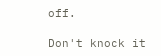off.

Don't knock it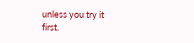unless you try it first.